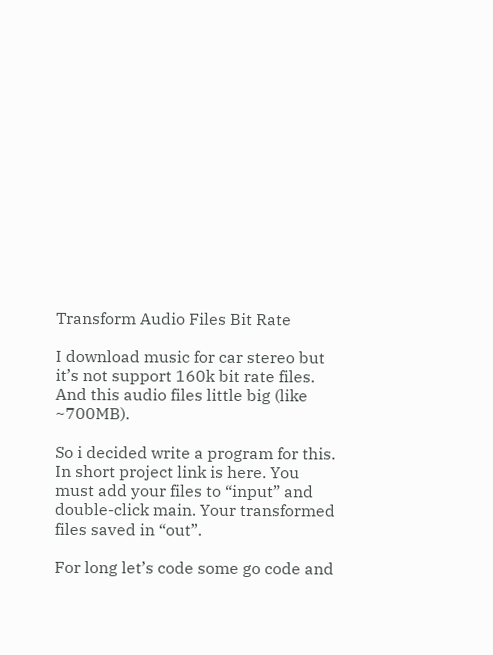Transform Audio Files Bit Rate

I download music for car stereo but it’s not support 160k bit rate files. And this audio files little big (like ~700MB).

So i decided write a program for this. In short project link is here. You must add your files to “input” and double-click main. Your transformed files saved in “out”.

For long let’s code some go code and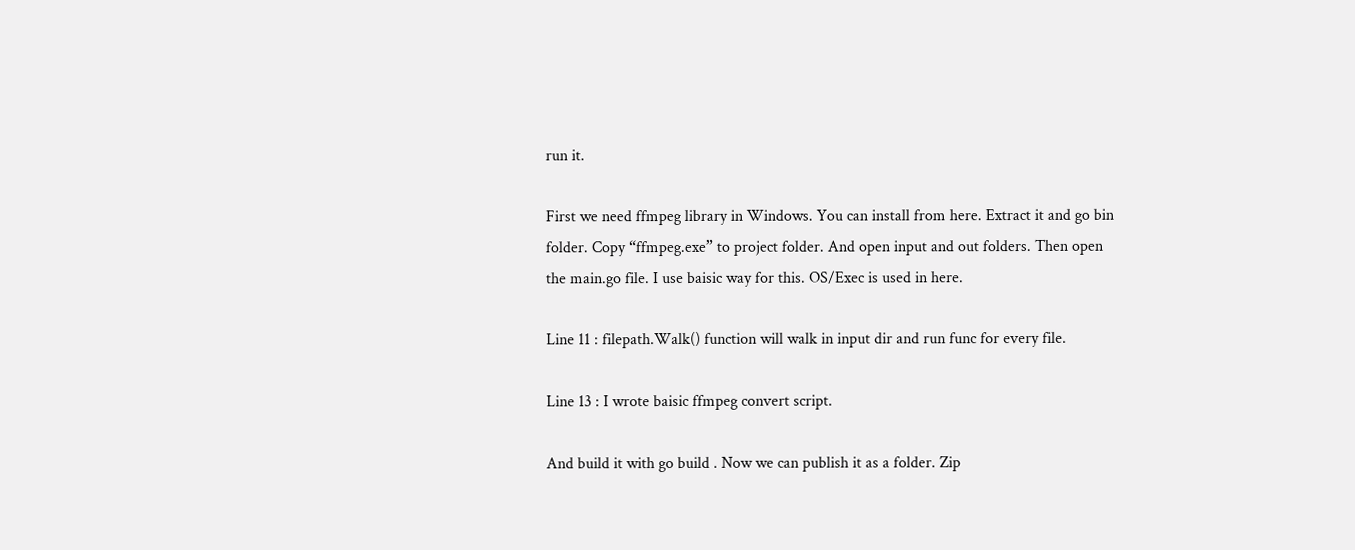run it.

First we need ffmpeg library in Windows. You can install from here. Extract it and go bin folder. Copy “ffmpeg.exe” to project folder. And open input and out folders. Then open the main.go file. I use baisic way for this. OS/Exec is used in here.

Line 11 : filepath.Walk() function will walk in input dir and run func for every file.

Line 13 : I wrote baisic ffmpeg convert script.

And build it with go build . Now we can publish it as a folder. Zip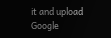it and upload Google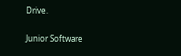Drive.

Junior Software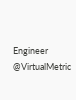Engineer @VirtualMetric